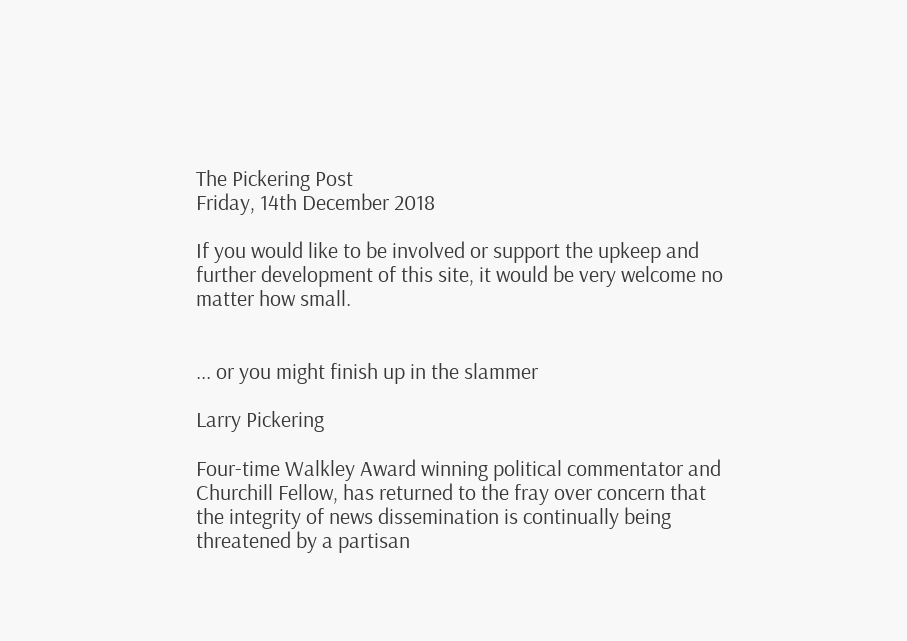The Pickering Post
Friday, 14th December 2018

If you would like to be involved or support the upkeep and further development of this site, it would be very welcome no matter how small.


... or you might finish up in the slammer

Larry Pickering

Four-time Walkley Award winning political commentator and Churchill Fellow, has returned to the fray over concern that the integrity of news dissemination is continually being threatened by a partisan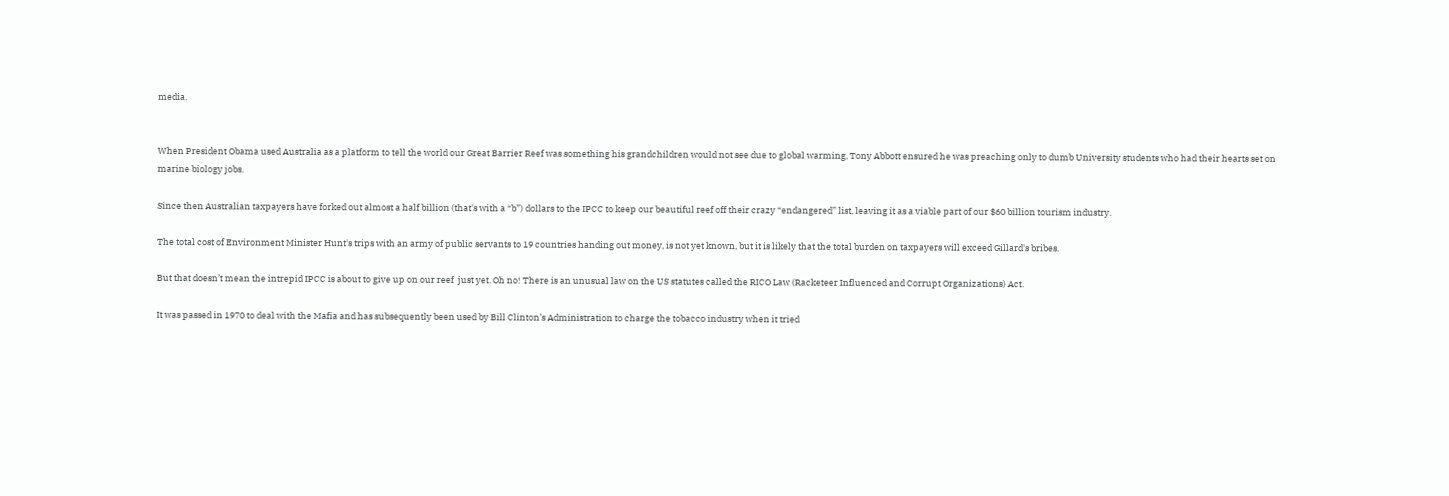media.


When President Obama used Australia as a platform to tell the world our Great Barrier Reef was something his grandchildren would not see due to global warming, Tony Abbott ensured he was preaching only to dumb University students who had their hearts set on marine biology jobs.

Since then Australian taxpayers have forked out almost a half billion (that's with a “b”) dollars to the IPCC to keep our beautiful reef off their crazy “endangered” list, leaving it as a viable part of our $60 billion tourism industry.

The total cost of Environment Minister Hunt's trips with an army of public servants to 19 countries handing out money, is not yet known, but it is likely that the total burden on taxpayers will exceed Gillard's bribes.

But that doesn’t mean the intrepid IPCC is about to give up on our reef  just yet. Oh no! There is an unusual law on the US statutes called the RICO Law (Racketeer Influenced and Corrupt Organizations) Act.

It was passed in 1970 to deal with the Mafia and has subsequently been used by Bill Clinton’s Administration to charge the tobacco industry when it tried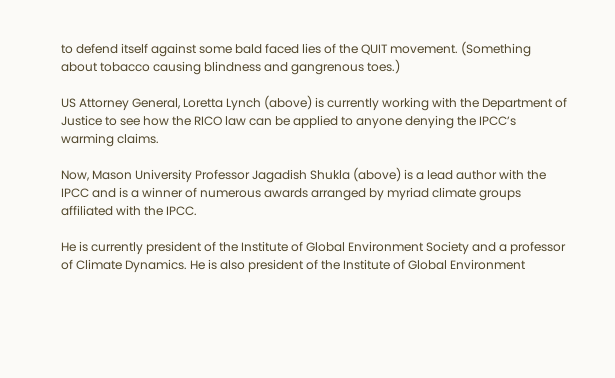to defend itself against some bald faced lies of the QUIT movement. (Something about tobacco causing blindness and gangrenous toes.)

US Attorney General, Loretta Lynch (above) is currently working with the Department of Justice to see how the RICO law can be applied to anyone denying the IPCC’s warming claims.

Now, Mason University Professor Jagadish Shukla (above) is a lead author with the IPCC and is a winner of numerous awards arranged by myriad climate groups affiliated with the IPCC.

He is currently president of the Institute of Global Environment Society and a professor of Climate Dynamics. He is also president of the Institute of Global Environment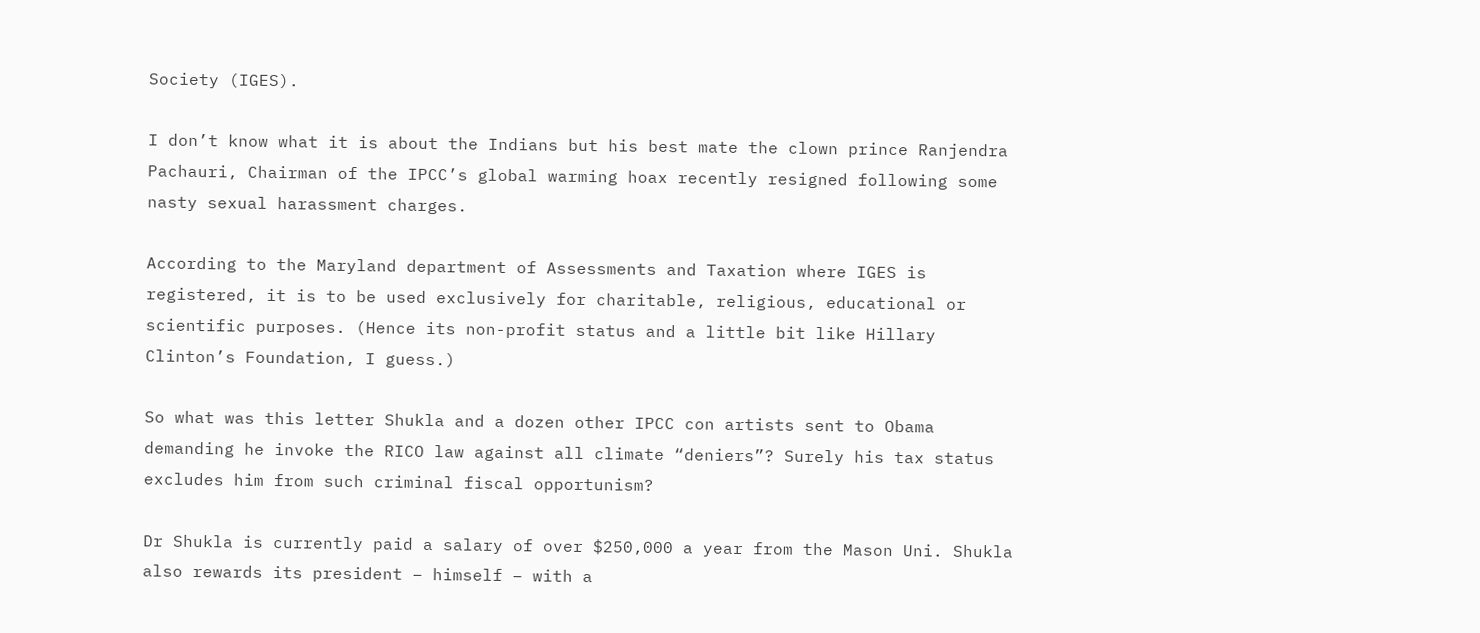Society (IGES).

I don’t know what it is about the Indians but his best mate the clown prince Ranjendra Pachauri, Chairman of the IPCC’s global warming hoax recently resigned following some nasty sexual harassment charges.

According to the Maryland department of Assessments and Taxation where IGES is registered, it is to be used exclusively for charitable, religious, educational or scientific purposes. (Hence its non-profit status and a little bit like Hillary Clinton’s Foundation, I guess.)

So what was this letter Shukla and a dozen other IPCC con artists sent to Obama demanding he invoke the RICO law against all climate “deniers”? Surely his tax status excludes him from such criminal fiscal opportunism?

Dr Shukla is currently paid a salary of over $250,000 a year from the Mason Uni. Shukla also rewards its president – himself – with a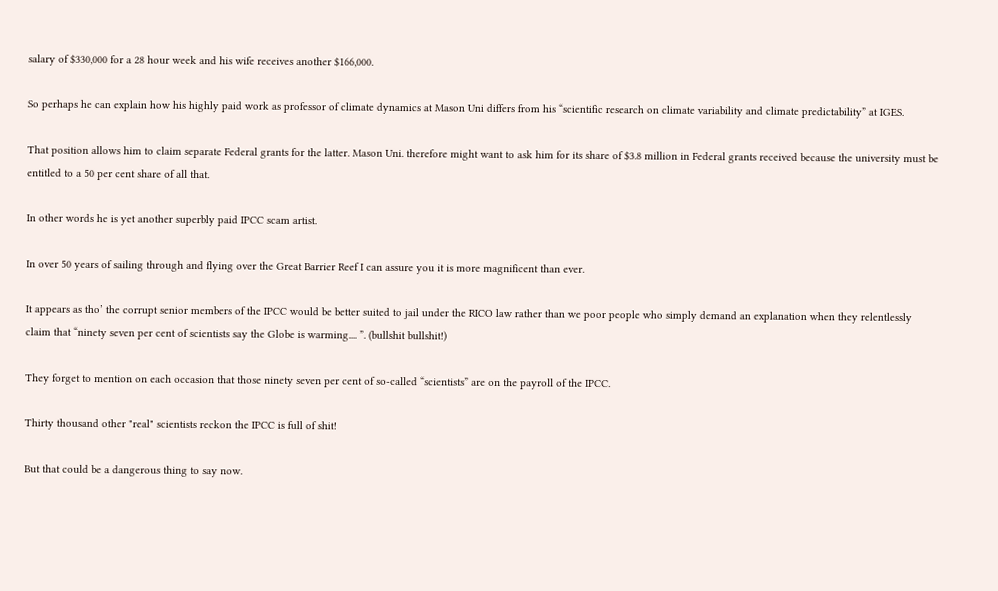salary of $330,000 for a 28 hour week and his wife receives another $166,000.

So perhaps he can explain how his highly paid work as professor of climate dynamics at Mason Uni differs from his “scientific research on climate variability and climate predictability” at IGES.

That position allows him to claim separate Federal grants for the latter. Mason Uni. therefore might want to ask him for its share of $3.8 million in Federal grants received because the university must be entitled to a 50 per cent share of all that.

In other words he is yet another superbly paid IPCC scam artist.

In over 50 years of sailing through and flying over the Great Barrier Reef I can assure you it is more magnificent than ever.

It appears as tho’ the corrupt senior members of the IPCC would be better suited to jail under the RICO law rather than we poor people who simply demand an explanation when they relentlessly claim that “ninety seven per cent of scientists say the Globe is warming.... ”. (bullshit bullshit!)

They forget to mention on each occasion that those ninety seven per cent of so-called “scientists” are on the payroll of the IPCC.

Thirty thousand other "real" scientists reckon the IPCC is full of shit!

But that could be a dangerous thing to say now.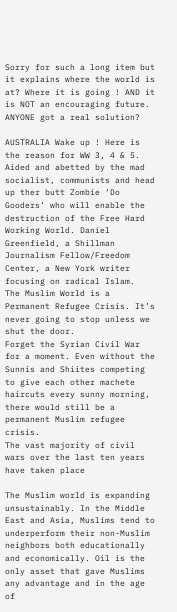Sorry for such a long item but it explains where the world is at? Where it is going ! AND it is NOT an encouraging future. ANYONE got a real solution?

AUSTRALIA Wake up ! Here is the reason for WW 3, 4 & 5.
Aided and abetted by the mad socialist, communists and head up ther butt Zombie ‘Do Gooders’ who will enable the destruction of the Free Hard Working World. Daniel Greenfield, a Shillman Journalism Fellow/Freedom Center, a New York writer focusing on radical Islam.
The Muslim World is a Permanent Refugee Crisis. It’s never going to stop unless we shut the door.
Forget the Syrian Civil War for a moment. Even without the Sunnis and Shiites competing to give each other machete haircuts every sunny morning, there would still be a permanent Muslim refugee crisis.
The vast majority of civil wars over the last ten years have taken place

The Muslim world is expanding unsustainably. In the Middle East and Asia, Muslims tend to underperform their non-Muslim neighbors both educationally and economically. Oil is the only asset that gave Muslims any advantage and in the age of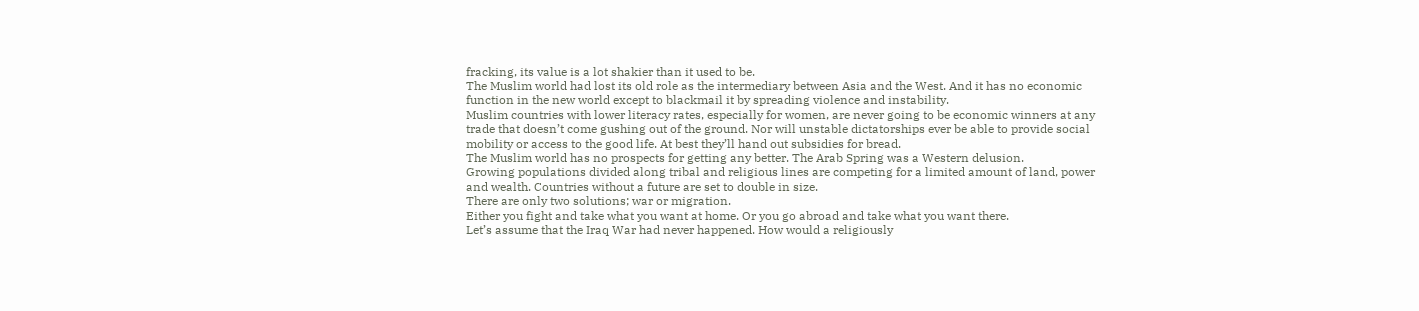fracking, its value is a lot shakier than it used to be.
The Muslim world had lost its old role as the intermediary between Asia and the West. And it has no economic function in the new world except to blackmail it by spreading violence and instability.
Muslim countries with lower literacy rates, especially for women, are never going to be economic winners at any trade that doesn’t come gushing out of the ground. Nor will unstable dictatorships ever be able to provide social mobility or access to the good life. At best they’ll hand out subsidies for bread.
The Muslim world has no prospects for getting any better. The Arab Spring was a Western delusion.
Growing populations divided along tribal and religious lines are competing for a limited amount of land, power and wealth. Countries without a future are set to double in size.
There are only two solutions; war or migration.
Either you fight and take what you want at home. Or you go abroad and take what you want there.
Let’s assume that the Iraq War had never happened. How would a religiously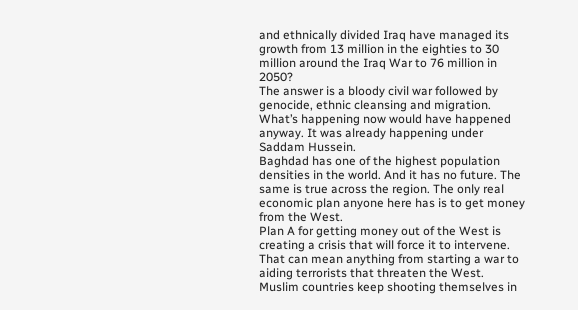and ethnically divided Iraq have managed its growth from 13 million in the eighties to 30 million around the Iraq War to 76 million in 2050?
The answer is a bloody civil war followed by genocide, ethnic cleansing and migration.
What’s happening now would have happened anyway. It was already happening under Saddam Hussein.
Baghdad has one of the highest population densities in the world. And it has no future. The same is true across the region. The only real economic plan anyone here has is to get money from the West.
Plan A for getting money out of the West is creating a crisis that will force it to intervene. That can mean anything from starting a war to aiding terrorists that threaten the West. Muslim countries keep shooting themselves in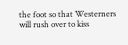the foot so that Westerners will rush over to kiss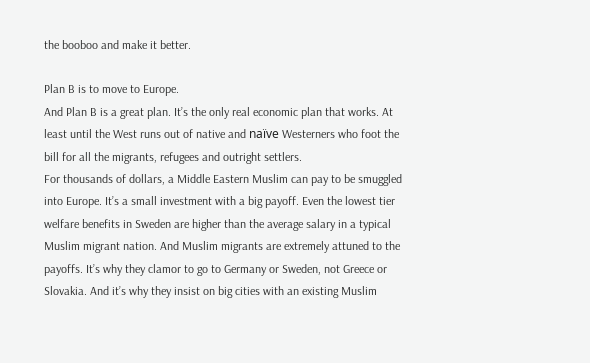the booboo and make it better.

Plan B is to move to Europe.
And Plan B is a great plan. It’s the only real economic plan that works. At least until the West runs out of native and naïve Westerners who foot the bill for all the migrants, refugees and outright settlers.
For thousands of dollars, a Middle Eastern Muslim can pay to be smuggled into Europe. It’s a small investment with a big payoff. Even the lowest tier welfare benefits in Sweden are higher than the average salary in a typical Muslim migrant nation. And Muslim migrants are extremely attuned to the payoffs. It’s why they clamor to go to Germany or Sweden, not Greece or Slovakia. And it’s why they insist on big cities with an existing Muslim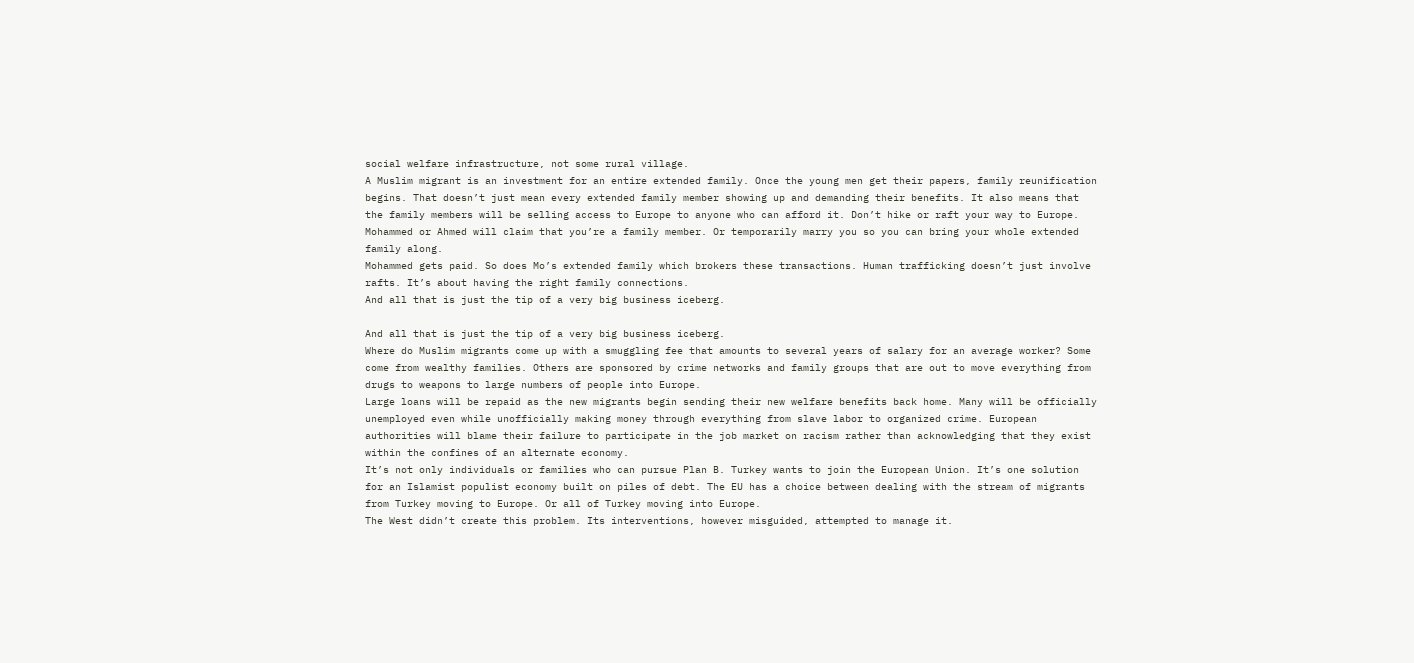social welfare infrastructure, not some rural village.
A Muslim migrant is an investment for an entire extended family. Once the young men get their papers, family reunification begins. That doesn’t just mean every extended family member showing up and demanding their benefits. It also means that the family members will be selling access to Europe to anyone who can afford it. Don’t hike or raft your way to Europe. Mohammed or Ahmed will claim that you’re a family member. Or temporarily marry you so you can bring your whole extended family along.
Mohammed gets paid. So does Mo’s extended family which brokers these transactions. Human trafficking doesn’t just involve rafts. It’s about having the right family connections.
And all that is just the tip of a very big business iceberg.

And all that is just the tip of a very big business iceberg.
Where do Muslim migrants come up with a smuggling fee that amounts to several years of salary for an average worker? Some come from wealthy families. Others are sponsored by crime networks and family groups that are out to move everything from drugs to weapons to large numbers of people into Europe.
Large loans will be repaid as the new migrants begin sending their new welfare benefits back home. Many will be officially unemployed even while unofficially making money through everything from slave labor to organized crime. European authorities will blame their failure to participate in the job market on racism rather than acknowledging that they exist within the confines of an alternate economy.
It’s not only individuals or families who can pursue Plan B. Turkey wants to join the European Union. It’s one solution for an Islamist populist economy built on piles of debt. The EU has a choice between dealing with the stream of migrants from Turkey moving to Europe. Or all of Turkey moving into Europe.
The West didn’t create this problem. Its interventions, however misguided, attempted to manage it.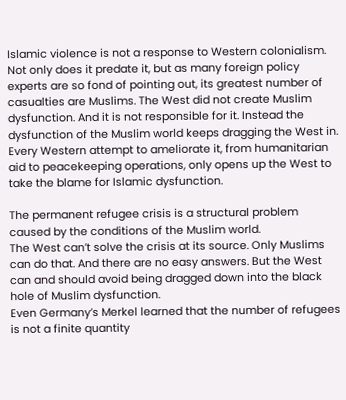Islamic violence is not a response to Western colonialism. Not only does it predate it, but as many foreign policy experts are so fond of pointing out, its greatest number of casualties are Muslims. The West did not create Muslim dysfunction. And it is not responsible for it. Instead the dysfunction of the Muslim world keeps dragging the West in. Every Western attempt to ameliorate it, from humanitarian aid to peacekeeping operations, only opens up the West to take the blame for Islamic dysfunction.

The permanent refugee crisis is a structural problem caused by the conditions of the Muslim world.
The West can’t solve the crisis at its source. Only Muslims can do that. And there are no easy answers. But the West can and should avoid being dragged down into the black hole of Muslim dysfunction.
Even Germany’s Merkel learned that the number of refugees is not a finite quantity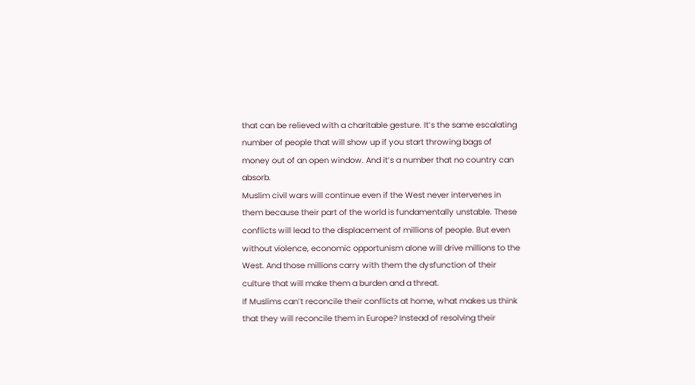that can be relieved with a charitable gesture. It’s the same escalating number of people that will show up if you start throwing bags of money out of an open window. And it’s a number that no country can absorb.
Muslim civil wars will continue even if the West never intervenes in them because their part of the world is fundamentally unstable. These conflicts will lead to the displacement of millions of people. But even without violence, economic opportunism alone will drive millions to the West. And those millions carry with them the dysfunction of their culture that will make them a burden and a threat.
If Muslims can’t reconcile their conflicts at home, what makes us think that they will reconcile them in Europe? Instead of resolving their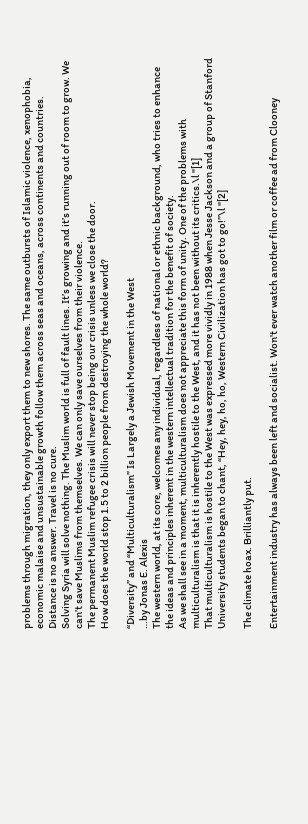problems through migration, they only export them to new shores. The same outbursts of Islamic violence, xenophobia, economic malaise and unsustainable growth follow them across seas and oceans, across continents and countries. Distance is no answer. Travel is no cure.
Solving Syria will solve nothing. The Muslim world is full of fault lines. It’s growing and it’s running out of room to grow. We can’t save Muslims from themselves. We can only save ourselves from their violence.
The permanent Muslim refugee crisis will never stop being our crisis unless we close the door.
How does the world stop 1.5 to 2 billion people from destroying the whole world?

“Diversity” and “Multiculturalism” Is Largely a Jewish Movement in the West
…by Jonas E. Alexis
The western world, at its core, welcomes any individual, regardless of national or ethnic background, who tries to enhance the ideas and principles inherent in the western intellectual tradition for the benefit of society.
As we shall see in a moment, multiculturalism does not appreciate this form of unity. One of the problems with multiculturalism is that it is inherently hostile to the West, and it has not been without its critics.\l "[1]
That multiculturalism is hostile to the West was expressed more vividly in 1988 when Jesse Jackson and a group of Stanford University students began to chant, “Hey, hey, ho, ho, Western Civilization has got to go!”\l "[2]

The climate hoax. Brilliantly put.

Entertainment industry has always been left and socialist. Won't ever watch another film or coffee ad from Clooney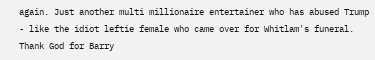again. Just another multi millionaire entertainer who has abused Trump - like the idiot leftie female who came over for Whitlam's funeral. Thank God for Barry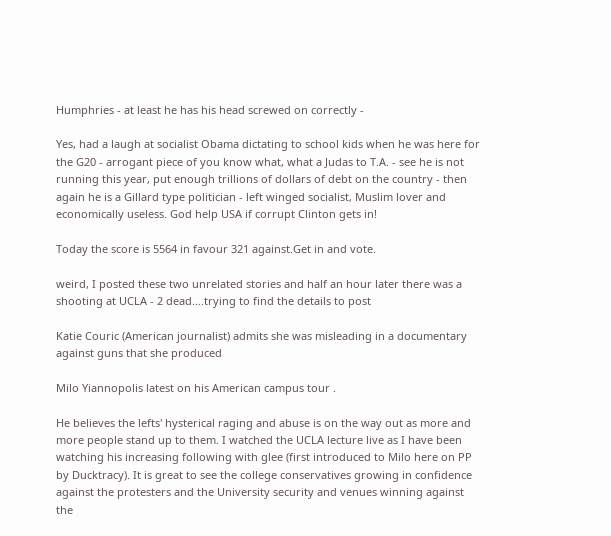Humphries - at least he has his head screwed on correctly -

Yes, had a laugh at socialist Obama dictating to school kids when he was here for the G20 - arrogant piece of you know what, what a Judas to T.A. - see he is not running this year, put enough trillions of dollars of debt on the country - then again he is a Gillard type politician - left winged socialist, Muslim lover and economically useless. God help USA if corrupt Clinton gets in!

Today the score is 5564 in favour 321 against.Get in and vote.

weird, I posted these two unrelated stories and half an hour later there was a shooting at UCLA - 2 dead....trying to find the details to post

Katie Couric (American journalist) admits she was misleading in a documentary against guns that she produced

Milo Yiannopolis latest on his American campus tour .

He believes the lefts' hysterical raging and abuse is on the way out as more and more people stand up to them. I watched the UCLA lecture live as I have been watching his increasing following with glee (first introduced to Milo here on PP by Ducktracy). It is great to see the college conservatives growing in confidence against the protesters and the University security and venues winning against the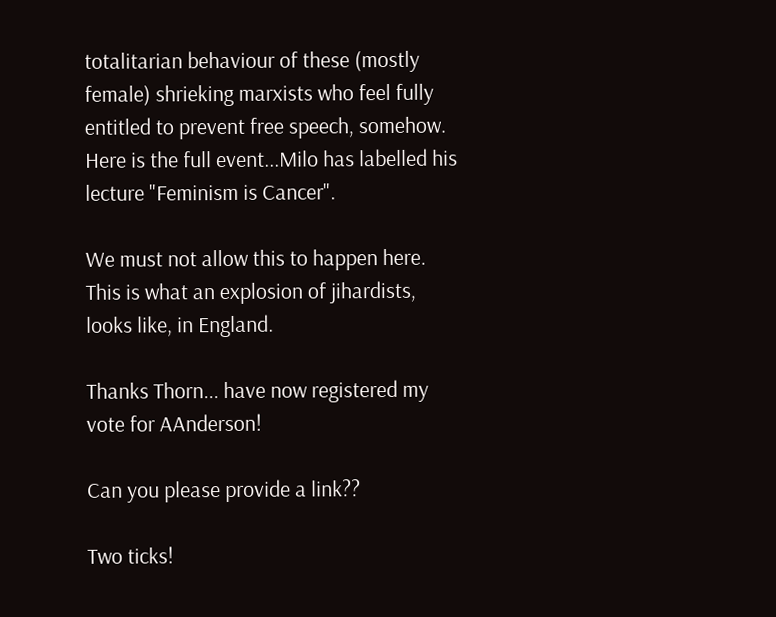totalitarian behaviour of these (mostly female) shrieking marxists who feel fully entitled to prevent free speech, somehow. Here is the full event...Milo has labelled his lecture "Feminism is Cancer".

We must not allow this to happen here. This is what an explosion of jihardists, looks like, in England.

Thanks Thorn... have now registered my vote for AAnderson!

Can you please provide a link??

Two ticks!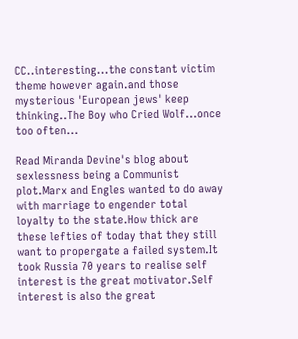CC..interesting...the constant victim theme however again.and those mysterious 'European jews' keep thinking..The Boy who Cried Wolf...once too often...

Read Miranda Devine's blog about sexlessness being a Communist plot.Marx and Engles wanted to do away with marriage to engender total loyalty to the state.How thick are these lefties of today that they still want to propergate a failed system.It took Russia 70 years to realise self interest is the great motivator.Self interest is also the great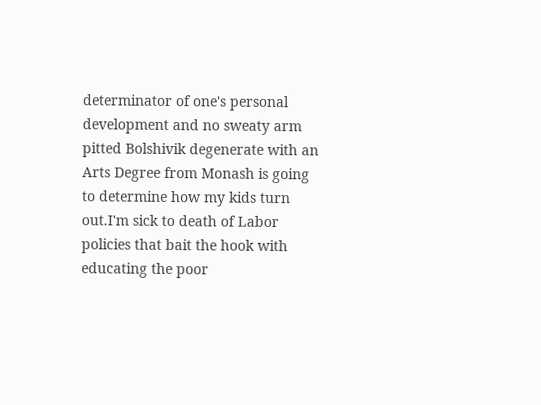determinator of one's personal development and no sweaty arm pitted Bolshivik degenerate with an Arts Degree from Monash is going to determine how my kids turn out.I'm sick to death of Labor policies that bait the hook with educating the poor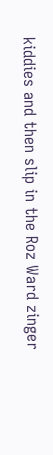kiddies and then slip in the Roz Ward zinger